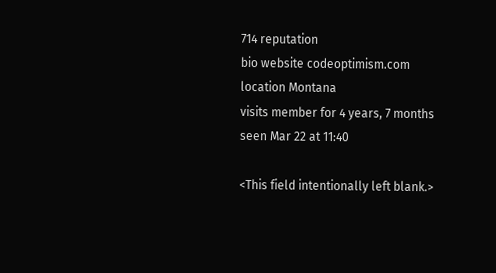714 reputation
bio website codeoptimism.com
location Montana
visits member for 4 years, 7 months
seen Mar 22 at 11:40

<This field intentionally left blank.>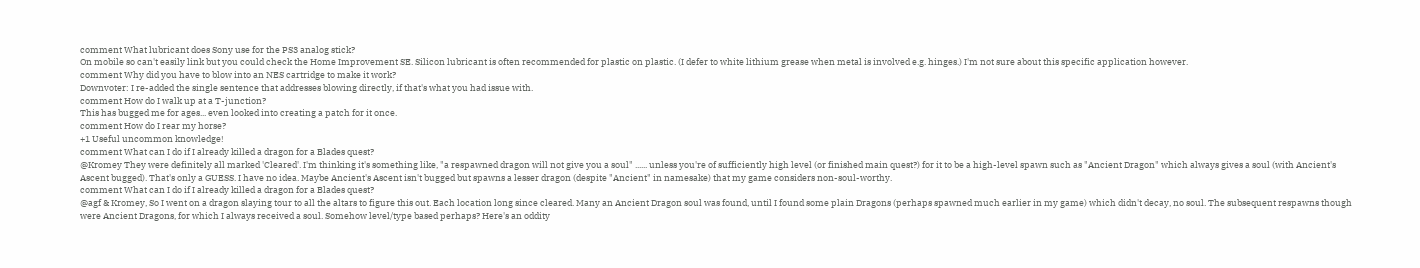comment What lubricant does Sony use for the PS3 analog stick?
On mobile so can't easily link but you could check the Home Improvement SE. Silicon lubricant is often recommended for plastic on plastic. (I defer to white lithium grease when metal is involved e.g. hinges.) I'm not sure about this specific application however.
comment Why did you have to blow into an NES cartridge to make it work?
Downvoter: I re-added the single sentence that addresses blowing directly, if that's what you had issue with.
comment How do I walk up at a T-junction?
This has bugged me for ages... even looked into creating a patch for it once.
comment How do I rear my horse?
+1 Useful uncommon knowledge!
comment What can I do if I already killed a dragon for a Blades quest?
@Kromey They were definitely all marked 'Cleared'. I'm thinking it's something like, "a respawned dragon will not give you a soul" ...... unless you're of sufficiently high level (or finished main quest?) for it to be a high-level spawn such as "Ancient Dragon" which always gives a soul (with Ancient's Ascent bugged). That's only a GUESS. I have no idea. Maybe Ancient's Ascent isn't bugged but spawns a lesser dragon (despite "Ancient" in namesake) that my game considers non-soul-worthy.
comment What can I do if I already killed a dragon for a Blades quest?
@agf & Kromey, So I went on a dragon slaying tour to all the altars to figure this out. Each location long since cleared. Many an Ancient Dragon soul was found, until I found some plain Dragons (perhaps spawned much earlier in my game) which didn't decay, no soul. The subsequent respawns though were Ancient Dragons, for which I always received a soul. Somehow level/type based perhaps? Here's an oddity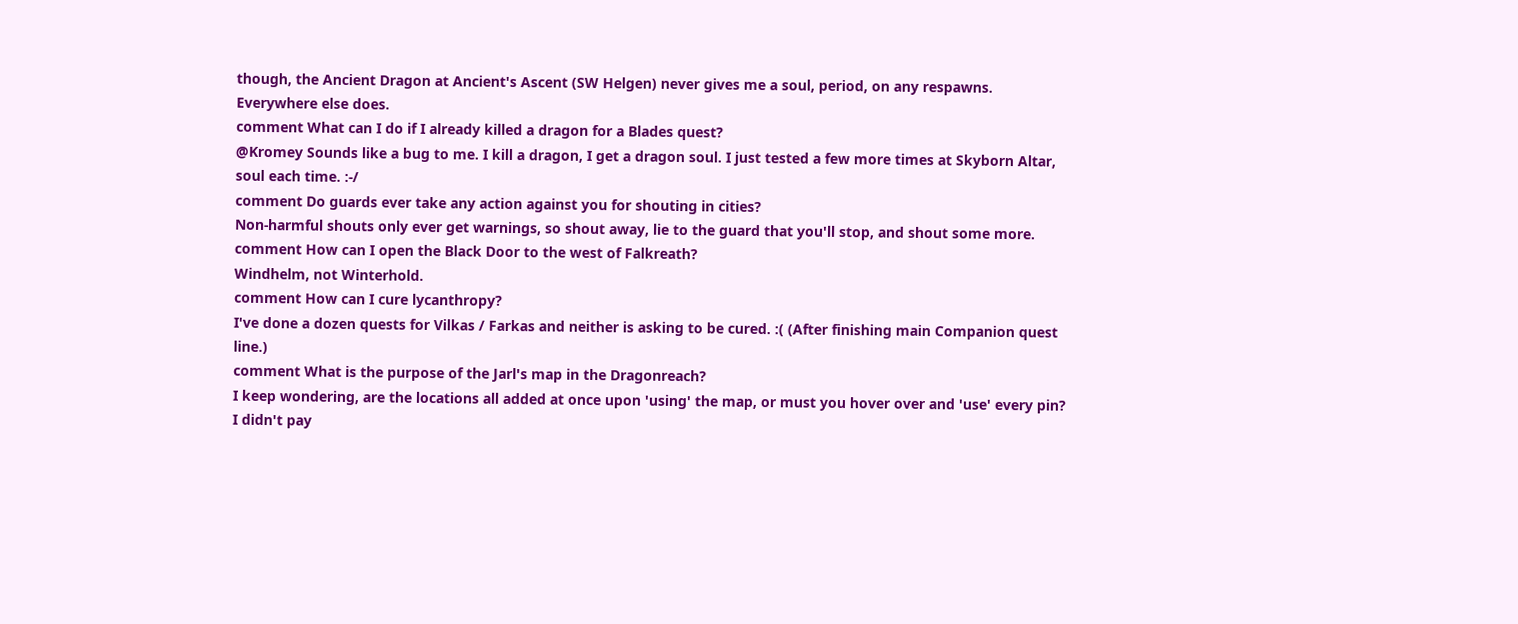though, the Ancient Dragon at Ancient's Ascent (SW Helgen) never gives me a soul, period, on any respawns. Everywhere else does.
comment What can I do if I already killed a dragon for a Blades quest?
@Kromey Sounds like a bug to me. I kill a dragon, I get a dragon soul. I just tested a few more times at Skyborn Altar, soul each time. :-/
comment Do guards ever take any action against you for shouting in cities?
Non-harmful shouts only ever get warnings, so shout away, lie to the guard that you'll stop, and shout some more.
comment How can I open the Black Door to the west of Falkreath?
Windhelm, not Winterhold.
comment How can I cure lycanthropy?
I've done a dozen quests for Vilkas / Farkas and neither is asking to be cured. :( (After finishing main Companion quest line.)
comment What is the purpose of the Jarl's map in the Dragonreach?
I keep wondering, are the locations all added at once upon 'using' the map, or must you hover over and 'use' every pin? I didn't pay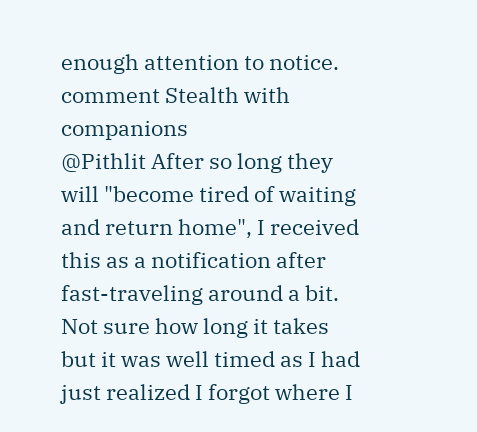enough attention to notice.
comment Stealth with companions
@Pithlit After so long they will "become tired of waiting and return home", I received this as a notification after fast-traveling around a bit. Not sure how long it takes but it was well timed as I had just realized I forgot where I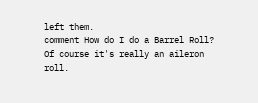left them.
comment How do I do a Barrel Roll?
Of course it's really an aileron roll.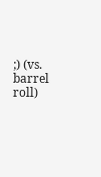;) (vs. barrel roll)